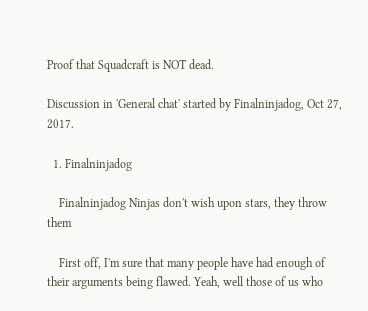Proof that Squadcraft is NOT dead.

Discussion in 'General chat' started by Finalninjadog, Oct 27, 2017.

  1. Finalninjadog

    Finalninjadog Ninjas don't wish upon stars, they throw them

    First off, I'm sure that many people have had enough of their arguments being flawed. Yeah, well those of us who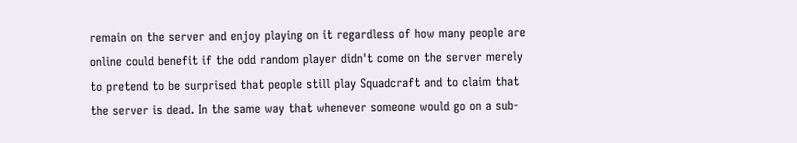remain on the server and enjoy playing on it regardless of how many people are online could benefit if the odd random player didn't come on the server merely to pretend to be surprised that people still play Squadcraft and to claim that the server is dead. In the same way that whenever someone would go on a sub-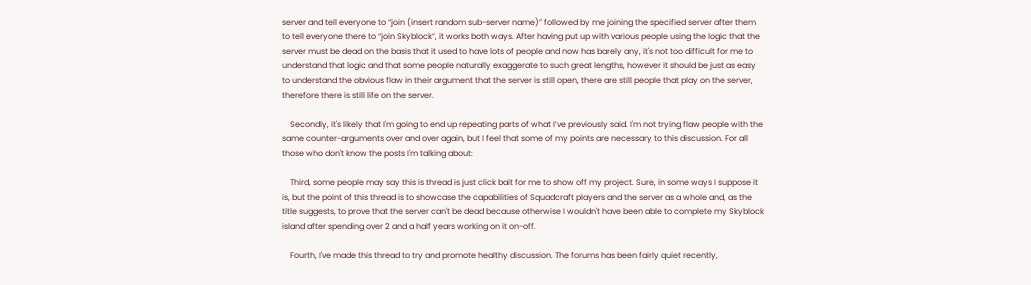server and tell everyone to “join (insert random sub-server name)” followed by me joining the specified server after them to tell everyone there to “join Skyblock”, it works both ways. After having put up with various people using the logic that the server must be dead on the basis that it used to have lots of people and now has barely any, it's not too difficult for me to understand that logic and that some people naturally exaggerate to such great lengths, however it should be just as easy to understand the obvious flaw in their argument that the server is still open, there are still people that play on the server, therefore there is still life on the server.

    Secondly, it's likely that I'm going to end up repeating parts of what I’ve previously said. I'm not trying flaw people with the same counter-arguments over and over again, but I feel that some of my points are necessary to this discussion. For all those who don't know the posts I'm talking about:

    Third, some people may say this is thread is just click bait for me to show off my project. Sure, in some ways I suppose it is, but the point of this thread is to showcase the capabilities of Squadcraft players and the server as a whole and, as the title suggests, to prove that the server can't be dead because otherwise I wouldn't have been able to complete my Skyblock island after spending over 2 and a half years working on it on-off.

    Fourth, I've made this thread to try and promote healthy discussion. The forums has been fairly quiet recently,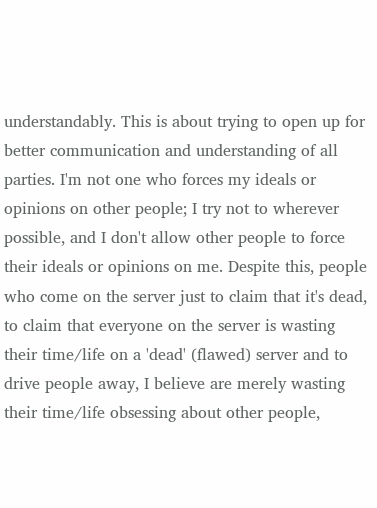understandably. This is about trying to open up for better communication and understanding of all parties. I'm not one who forces my ideals or opinions on other people; I try not to wherever possible, and I don't allow other people to force their ideals or opinions on me. Despite this, people who come on the server just to claim that it's dead, to claim that everyone on the server is wasting their time/life on a 'dead' (flawed) server and to drive people away, I believe are merely wasting their time/life obsessing about other people,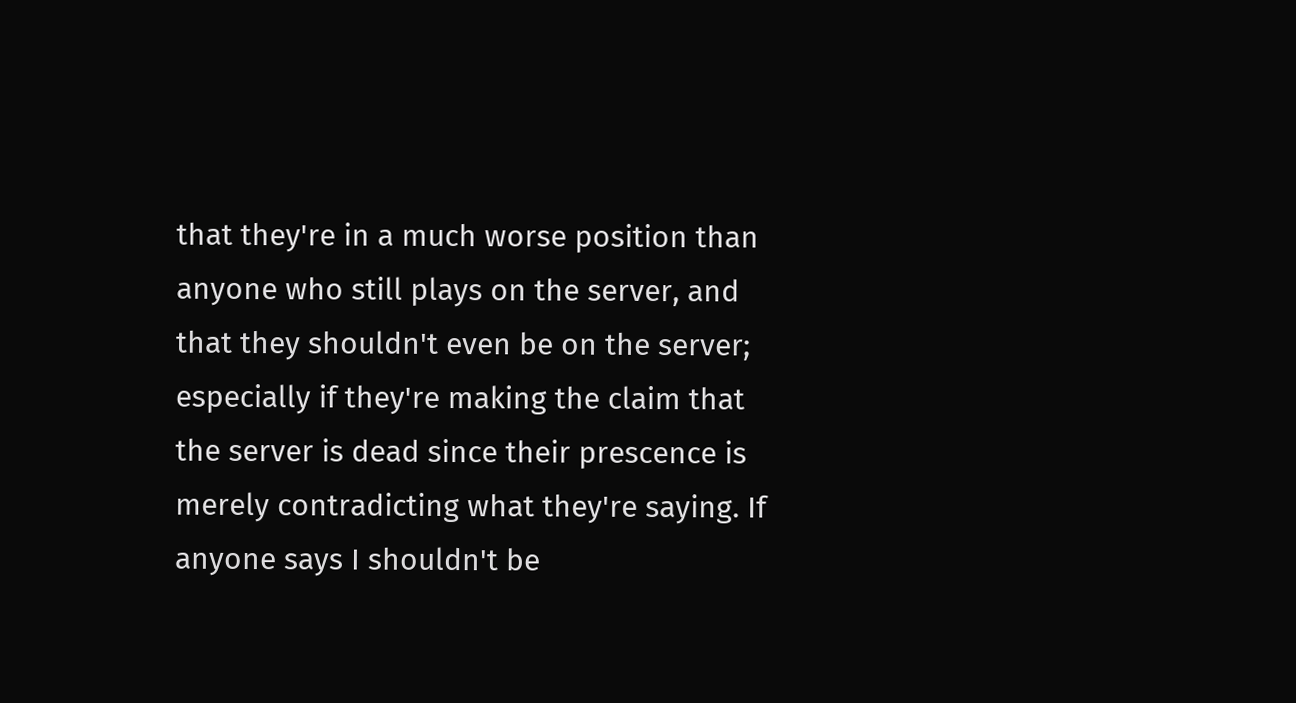that they're in a much worse position than anyone who still plays on the server, and that they shouldn't even be on the server; especially if they're making the claim that the server is dead since their prescence is merely contradicting what they're saying. If anyone says I shouldn't be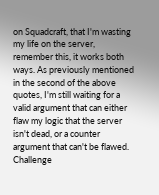on Squadcraft, that I'm wasting my life on the server, remember this, it works both ways. As previously mentioned in the second of the above quotes, I'm still waiting for a valid argument that can either flaw my logic that the server isn't dead, or a counter argument that can't be flawed. Challenge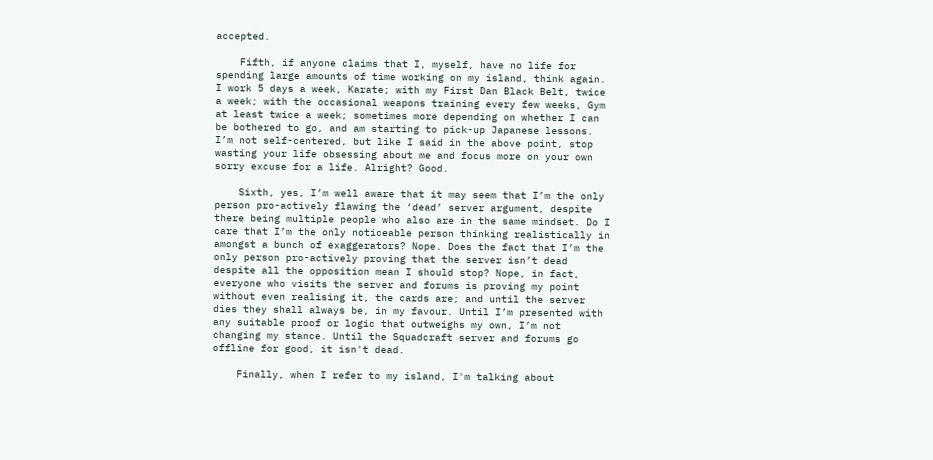accepted.

    Fifth, if anyone claims that I, myself, have no life for spending large amounts of time working on my island, think again. I work 5 days a week, Karate; with my First Dan Black Belt, twice a week; with the occasional weapons training every few weeks, Gym at least twice a week; sometimes more depending on whether I can be bothered to go, and am starting to pick-up Japanese lessons. I’m not self-centered, but like I said in the above point, stop wasting your life obsessing about me and focus more on your own sorry excuse for a life. Alright? Good.

    Sixth, yes, I’m well aware that it may seem that I’m the only person pro-actively flawing the ‘dead’ server argument, despite there being multiple people who also are in the same mindset. Do I care that I’m the only noticeable person thinking realistically in amongst a bunch of exaggerators? Nope. Does the fact that I’m the only person pro-actively proving that the server isn’t dead despite all the opposition mean I should stop? Nope, in fact, everyone who visits the server and forums is proving my point without even realising it, the cards are; and until the server dies they shall always be, in my favour. Until I’m presented with any suitable proof or logic that outweighs my own, I’m not changing my stance. Until the Squadcraft server and forums go offline for good, it isn't dead.

    Finally, when I refer to my island, I'm talking about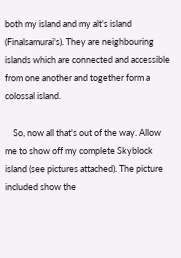both my island and my alt's island (Finalsamurai's). They are neighbouring islands which are connected and accessible from one another and together form a colossal island.

    So, now all that's out of the way. Allow me to show off my complete Skyblock island (see pictures attached). The picture included show the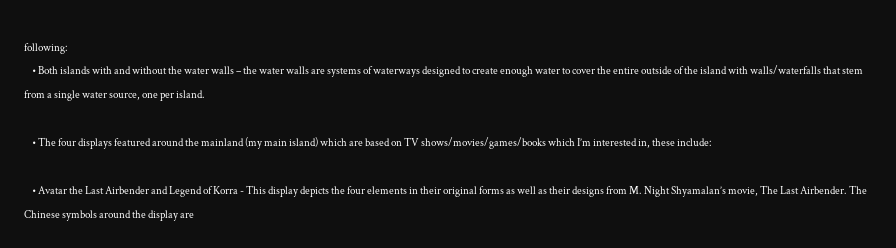following:
    • Both islands with and without the water walls – the water walls are systems of waterways designed to create enough water to cover the entire outside of the island with walls/waterfalls that stem from a single water source, one per island.

    • The four displays featured around the mainland (my main island) which are based on TV shows/movies/games/books which I’m interested in, these include:

    • Avatar the Last Airbender and Legend of Korra - This display depicts the four elements in their original forms as well as their designs from M. Night Shyamalan’s movie, The Last Airbender. The Chinese symbols around the display are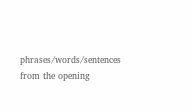phrases/words/sentences from the opening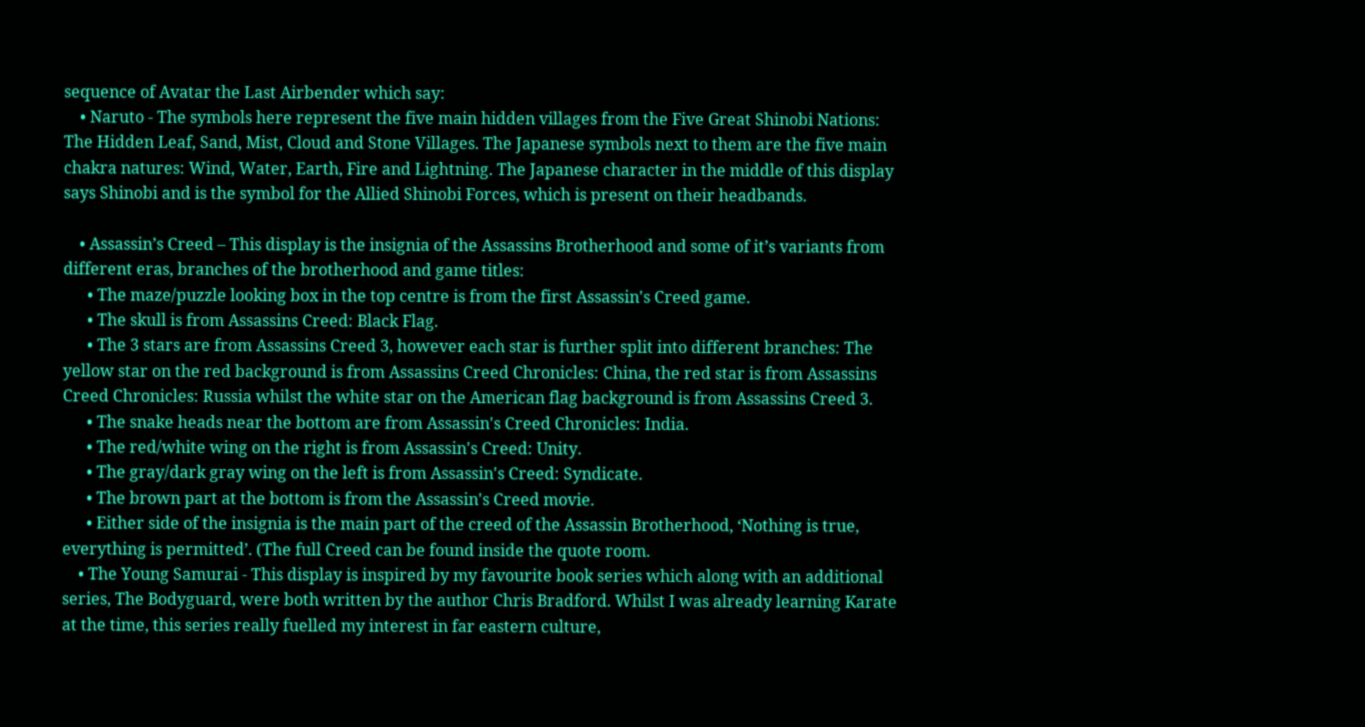sequence of Avatar the Last Airbender which say:
    • Naruto - The symbols here represent the five main hidden villages from the Five Great Shinobi Nations: The Hidden Leaf, Sand, Mist, Cloud and Stone Villages. The Japanese symbols next to them are the five main chakra natures: Wind, Water, Earth, Fire and Lightning. The Japanese character in the middle of this display says Shinobi and is the symbol for the Allied Shinobi Forces, which is present on their headbands.

    • Assassin’s Creed – This display is the insignia of the Assassins Brotherhood and some of it’s variants from different eras, branches of the brotherhood and game titles:
      • The maze/puzzle looking box in the top centre is from the first Assassin's Creed game.
      • The skull is from Assassins Creed: Black Flag.
      • The 3 stars are from Assassins Creed 3, however each star is further split into different branches: The yellow star on the red background is from Assassins Creed Chronicles: China, the red star is from Assassins Creed Chronicles: Russia whilst the white star on the American flag background is from Assassins Creed 3.
      • The snake heads near the bottom are from Assassin's Creed Chronicles: India.
      • The red/white wing on the right is from Assassin's Creed: Unity.
      • The gray/dark gray wing on the left is from Assassin's Creed: Syndicate.
      • The brown part at the bottom is from the Assassin's Creed movie.
      • Either side of the insignia is the main part of the creed of the Assassin Brotherhood, ‘Nothing is true, everything is permitted’. (The full Creed can be found inside the quote room.
    • The Young Samurai - This display is inspired by my favourite book series which along with an additional series, The Bodyguard, were both written by the author Chris Bradford. Whilst I was already learning Karate at the time, this series really fuelled my interest in far eastern culture,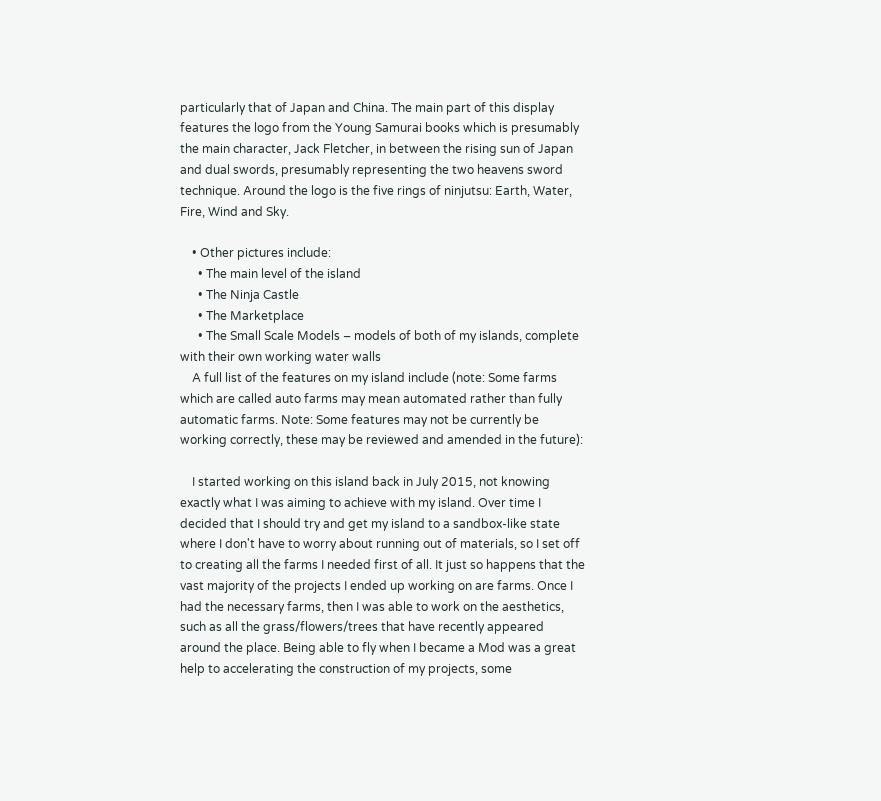particularly that of Japan and China. The main part of this display features the logo from the Young Samurai books which is presumably the main character, Jack Fletcher, in between the rising sun of Japan and dual swords, presumably representing the two heavens sword technique. Around the logo is the five rings of ninjutsu: Earth, Water, Fire, Wind and Sky.

    • Other pictures include:
      • The main level of the island
      • The Ninja Castle
      • The Marketplace
      • The Small Scale Models – models of both of my islands, complete with their own working water walls
    A full list of the features on my island include (note: Some farms which are called auto farms may mean automated rather than fully automatic farms. Note: Some features may not be currently be working correctly, these may be reviewed and amended in the future):

    I started working on this island back in July 2015, not knowing exactly what I was aiming to achieve with my island. Over time I decided that I should try and get my island to a sandbox-like state where I don't have to worry about running out of materials, so I set off to creating all the farms I needed first of all. It just so happens that the vast majority of the projects I ended up working on are farms. Once I had the necessary farms, then I was able to work on the aesthetics, such as all the grass/flowers/trees that have recently appeared around the place. Being able to fly when I became a Mod was a great help to accelerating the construction of my projects, some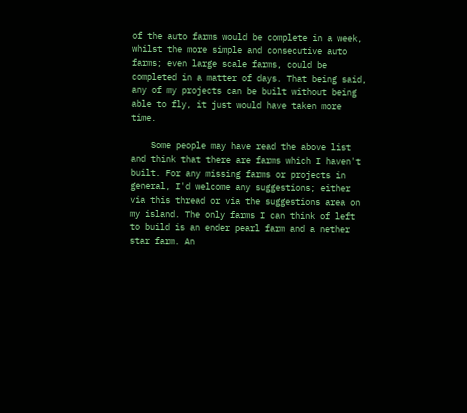of the auto farms would be complete in a week, whilst the more simple and consecutive auto farms; even large scale farms, could be completed in a matter of days. That being said, any of my projects can be built without being able to fly, it just would have taken more time.

    Some people may have read the above list and think that there are farms which I haven't built. For any missing farms or projects in general, I'd welcome any suggestions; either via this thread or via the suggestions area on my island. The only farms I can think of left to build is an ender pearl farm and a nether star farm. An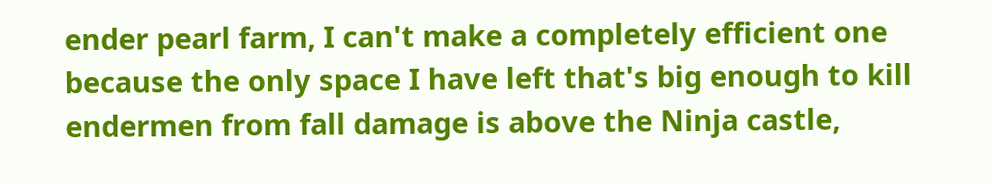ender pearl farm, I can't make a completely efficient one because the only space I have left that's big enough to kill endermen from fall damage is above the Ninja castle,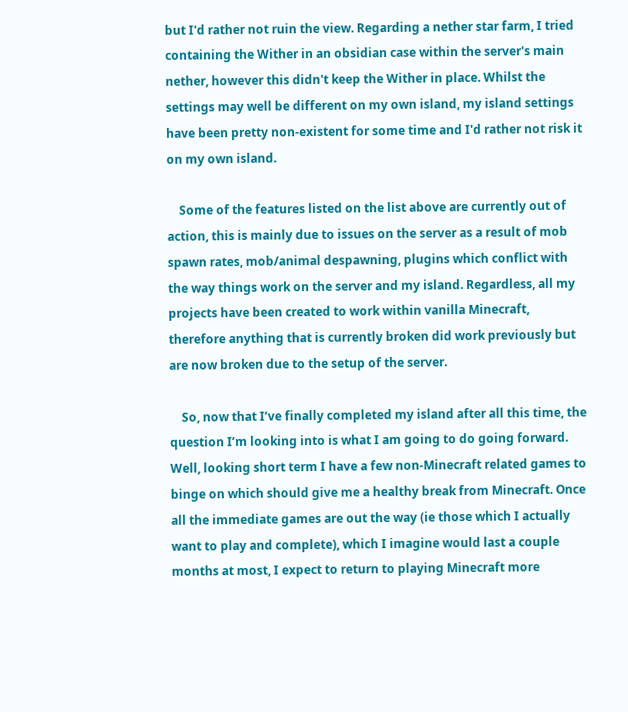but I'd rather not ruin the view. Regarding a nether star farm, I tried containing the Wither in an obsidian case within the server's main nether, however this didn't keep the Wither in place. Whilst the settings may well be different on my own island, my island settings have been pretty non-existent for some time and I'd rather not risk it on my own island.

    Some of the features listed on the list above are currently out of action, this is mainly due to issues on the server as a result of mob spawn rates, mob/animal despawning, plugins which conflict with the way things work on the server and my island. Regardless, all my projects have been created to work within vanilla Minecraft, therefore anything that is currently broken did work previously but are now broken due to the setup of the server.

    So, now that I’ve finally completed my island after all this time, the question I’m looking into is what I am going to do going forward. Well, looking short term I have a few non-Minecraft related games to binge on which should give me a healthy break from Minecraft. Once all the immediate games are out the way (ie those which I actually want to play and complete), which I imagine would last a couple months at most, I expect to return to playing Minecraft more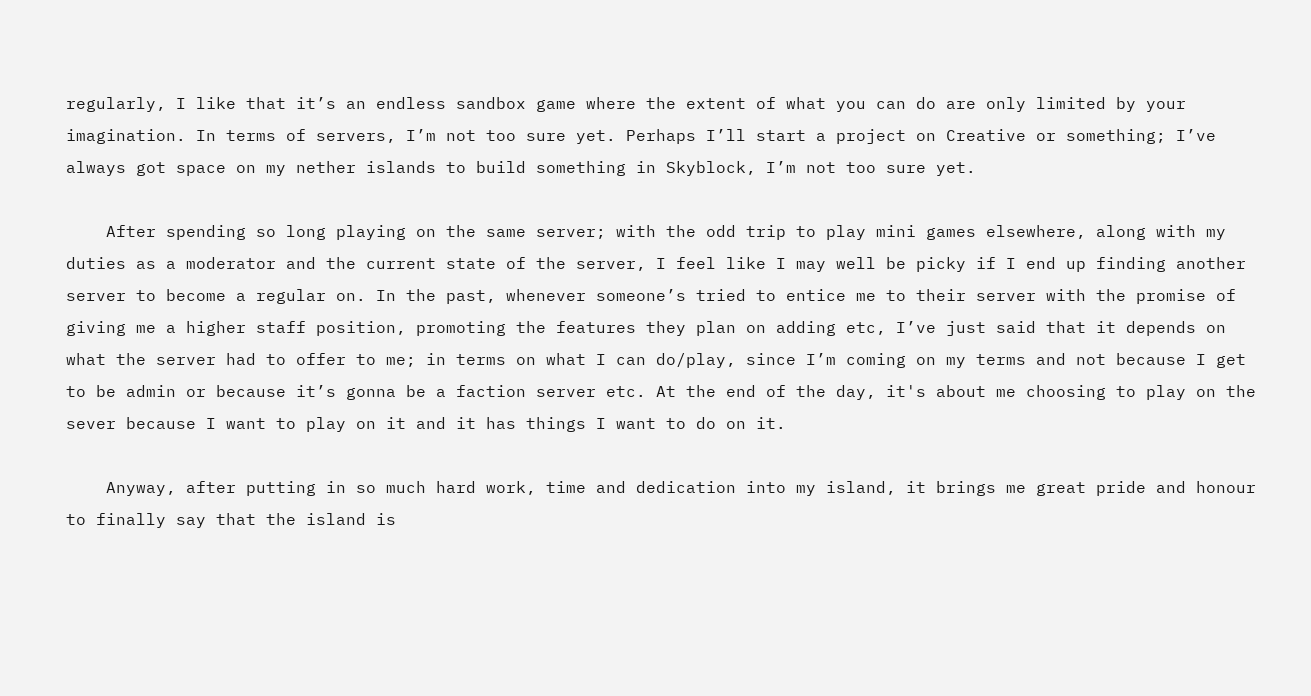regularly, I like that it’s an endless sandbox game where the extent of what you can do are only limited by your imagination. In terms of servers, I’m not too sure yet. Perhaps I’ll start a project on Creative or something; I’ve always got space on my nether islands to build something in Skyblock, I’m not too sure yet.

    After spending so long playing on the same server; with the odd trip to play mini games elsewhere, along with my duties as a moderator and the current state of the server, I feel like I may well be picky if I end up finding another server to become a regular on. In the past, whenever someone’s tried to entice me to their server with the promise of giving me a higher staff position, promoting the features they plan on adding etc, I’ve just said that it depends on what the server had to offer to me; in terms on what I can do/play, since I’m coming on my terms and not because I get to be admin or because it’s gonna be a faction server etc. At the end of the day, it's about me choosing to play on the sever because I want to play on it and it has things I want to do on it.

    Anyway, after putting in so much hard work, time and dedication into my island, it brings me great pride and honour to finally say that the island is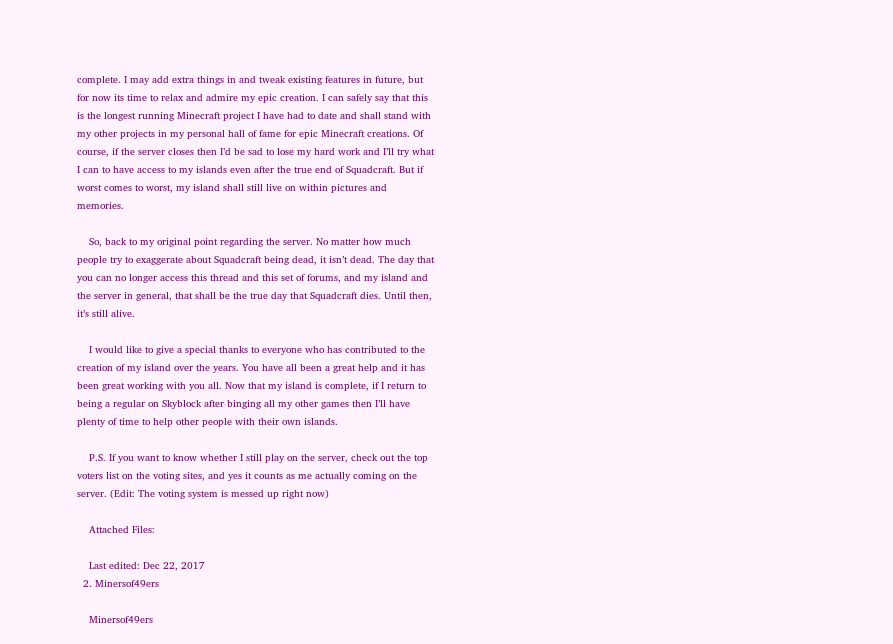complete. I may add extra things in and tweak existing features in future, but for now its time to relax and admire my epic creation. I can safely say that this is the longest running Minecraft project I have had to date and shall stand with my other projects in my personal hall of fame for epic Minecraft creations. Of course, if the server closes then I’d be sad to lose my hard work and I’ll try what I can to have access to my islands even after the true end of Squadcraft. But if worst comes to worst, my island shall still live on within pictures and memories.

    So, back to my original point regarding the server. No matter how much people try to exaggerate about Squadcraft being dead, it isn’t dead. The day that you can no longer access this thread and this set of forums, and my island and the server in general, that shall be the true day that Squadcraft dies. Until then, it’s still alive.

    I would like to give a special thanks to everyone who has contributed to the creation of my island over the years. You have all been a great help and it has been great working with you all. Now that my island is complete, if I return to being a regular on Skyblock after binging all my other games then I’ll have plenty of time to help other people with their own islands.

    P.S. If you want to know whether I still play on the server, check out the top voters list on the voting sites, and yes it counts as me actually coming on the server. (Edit: The voting system is messed up right now)

    Attached Files:

    Last edited: Dec 22, 2017
  2. Minersof49ers

    Minersof49ers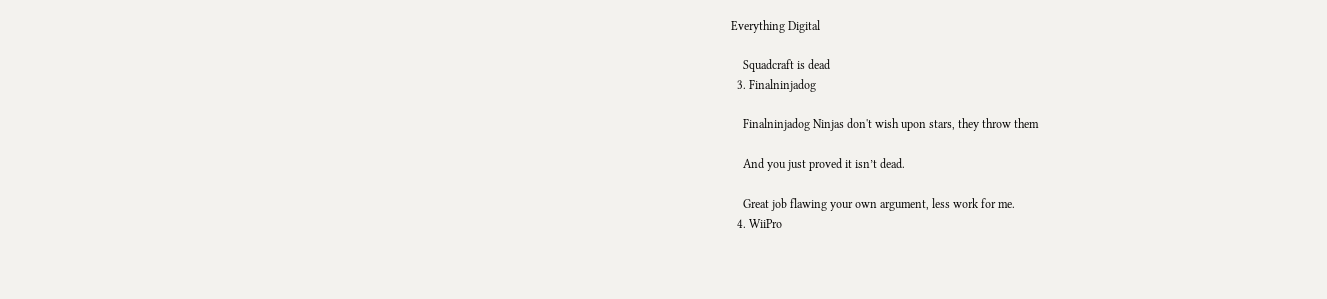Everything Digital

    Squadcraft is dead
  3. Finalninjadog

    Finalninjadog Ninjas don't wish upon stars, they throw them

    And you just proved it isn’t dead.

    Great job flawing your own argument, less work for me.
  4. WiiPro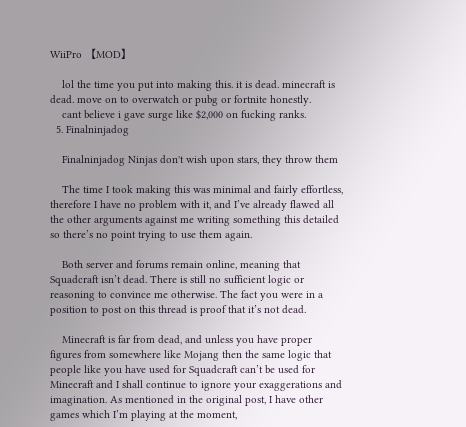WiiPro 【MOD】

    lol the time you put into making this. it is dead. minecraft is dead. move on to overwatch or pubg or fortnite honestly.
    cant believe i gave surge like $2,000 on fucking ranks.
  5. Finalninjadog

    Finalninjadog Ninjas don't wish upon stars, they throw them

    The time I took making this was minimal and fairly effortless, therefore I have no problem with it, and I’ve already flawed all the other arguments against me writing something this detailed so there’s no point trying to use them again.

    Both server and forums remain online, meaning that Squadcraft isn’t dead. There is still no sufficient logic or reasoning to convince me otherwise. The fact you were in a position to post on this thread is proof that it’s not dead.

    Minecraft is far from dead, and unless you have proper figures from somewhere like Mojang then the same logic that people like you have used for Squadcraft can’t be used for Minecraft and I shall continue to ignore your exaggerations and imagination. As mentioned in the original post, I have other games which I’m playing at the moment,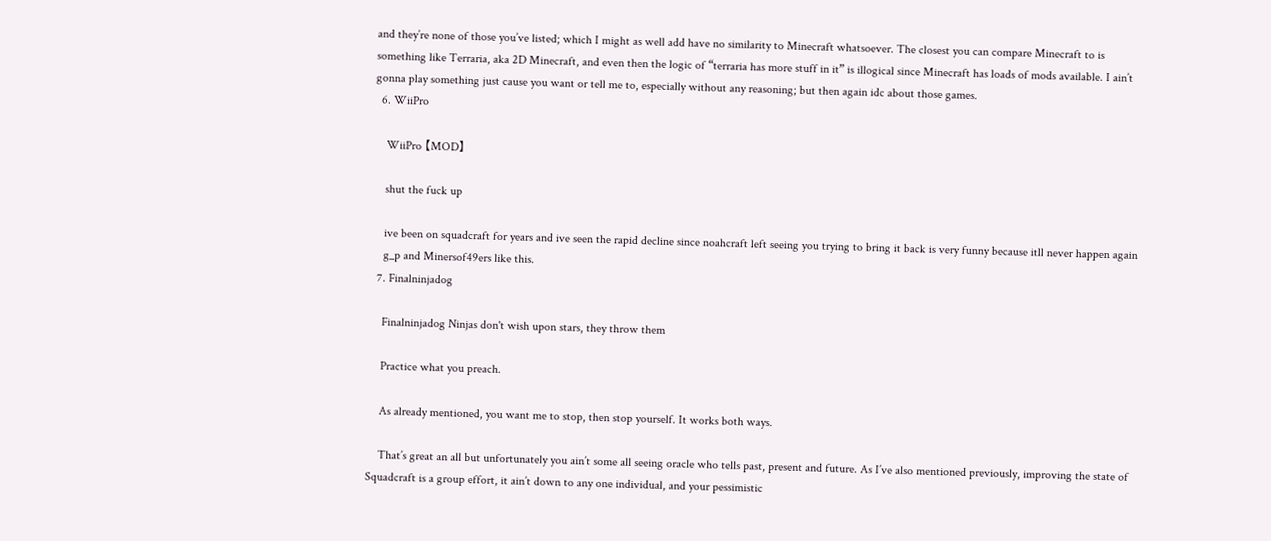and they’re none of those you’ve listed; which I might as well add have no similarity to Minecraft whatsoever. The closest you can compare Minecraft to is something like Terraria, aka 2D Minecraft, and even then the logic of “terraria has more stuff in it” is illogical since Minecraft has loads of mods available. I ain’t gonna play something just cause you want or tell me to, especially without any reasoning; but then again idc about those games.
  6. WiiPro

    WiiPro 【MOD】

    shut the fuck up

    ive been on squadcraft for years and ive seen the rapid decline since noahcraft left seeing you trying to bring it back is very funny because itll never happen again
    g_p and Minersof49ers like this.
  7. Finalninjadog

    Finalninjadog Ninjas don't wish upon stars, they throw them

    Practice what you preach.

    As already mentioned, you want me to stop, then stop yourself. It works both ways.

    That’s great an all but unfortunately you ain’t some all seeing oracle who tells past, present and future. As I’ve also mentioned previously, improving the state of Squadcraft is a group effort, it ain’t down to any one individual, and your pessimistic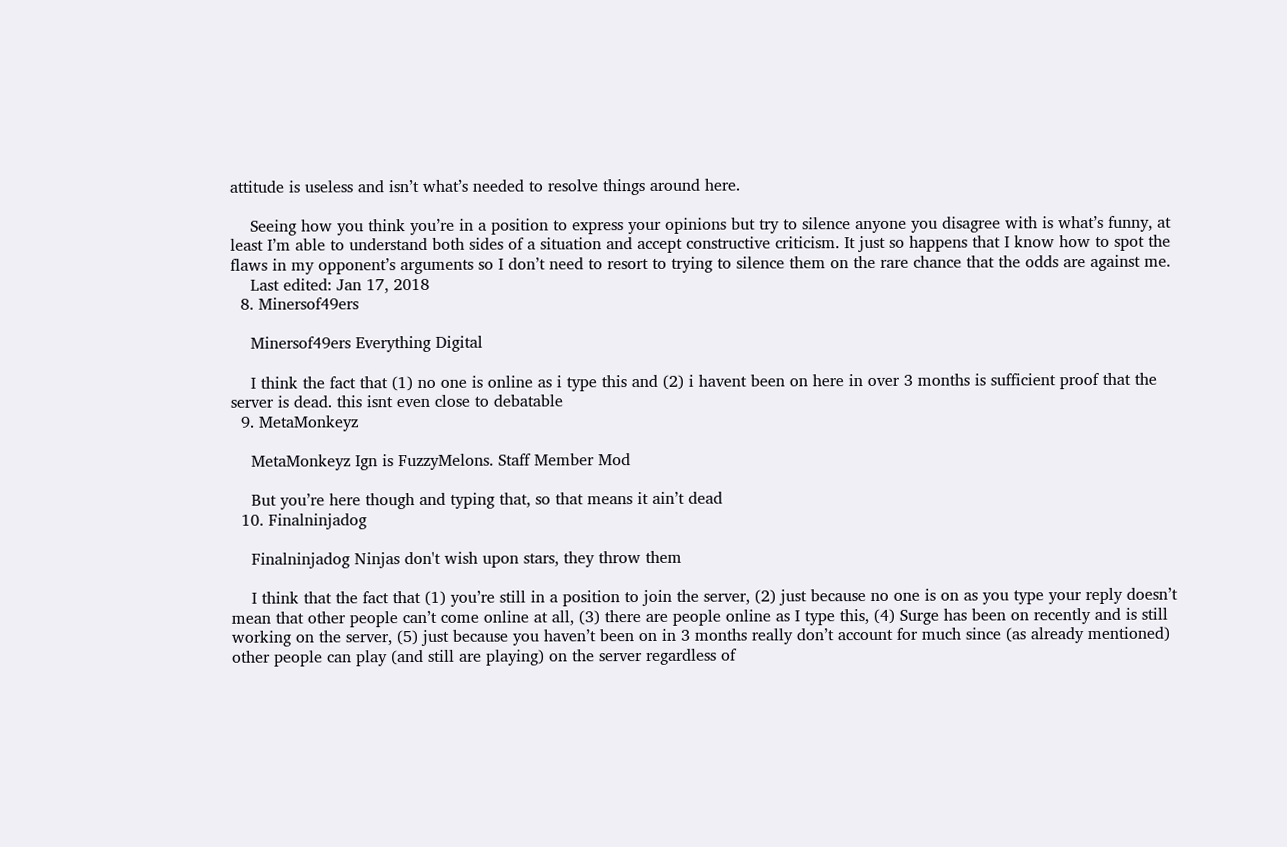attitude is useless and isn’t what’s needed to resolve things around here.

    Seeing how you think you’re in a position to express your opinions but try to silence anyone you disagree with is what’s funny, at least I’m able to understand both sides of a situation and accept constructive criticism. It just so happens that I know how to spot the flaws in my opponent’s arguments so I don’t need to resort to trying to silence them on the rare chance that the odds are against me.
    Last edited: Jan 17, 2018
  8. Minersof49ers

    Minersof49ers Everything Digital

    I think the fact that (1) no one is online as i type this and (2) i havent been on here in over 3 months is sufficient proof that the server is dead. this isnt even close to debatable
  9. MetaMonkeyz

    MetaMonkeyz Ign is FuzzyMelons. Staff Member Mod

    But you’re here though and typing that, so that means it ain’t dead
  10. Finalninjadog

    Finalninjadog Ninjas don't wish upon stars, they throw them

    I think that the fact that (1) you’re still in a position to join the server, (2) just because no one is on as you type your reply doesn’t mean that other people can’t come online at all, (3) there are people online as I type this, (4) Surge has been on recently and is still working on the server, (5) just because you haven’t been on in 3 months really don’t account for much since (as already mentioned) other people can play (and still are playing) on the server regardless of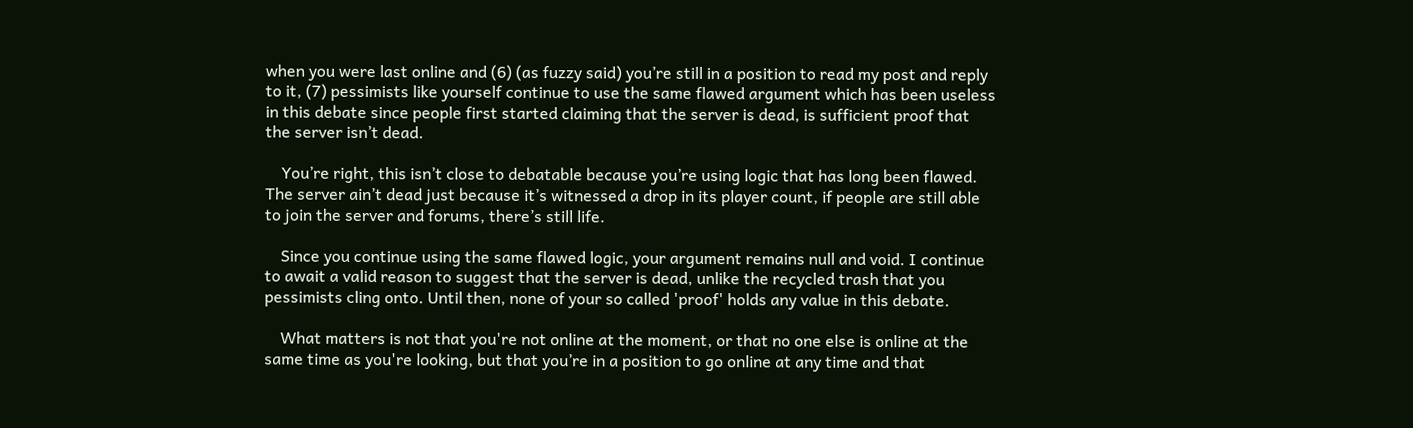when you were last online and (6) (as fuzzy said) you’re still in a position to read my post and reply to it, (7) pessimists like yourself continue to use the same flawed argument which has been useless in this debate since people first started claiming that the server is dead, is sufficient proof that the server isn’t dead.

    You’re right, this isn’t close to debatable because you’re using logic that has long been flawed. The server ain’t dead just because it’s witnessed a drop in its player count, if people are still able to join the server and forums, there’s still life.

    Since you continue using the same flawed logic, your argument remains null and void. I continue to await a valid reason to suggest that the server is dead, unlike the recycled trash that you pessimists cling onto. Until then, none of your so called 'proof' holds any value in this debate.

    What matters is not that you're not online at the moment, or that no one else is online at the same time as you're looking, but that you’re in a position to go online at any time and that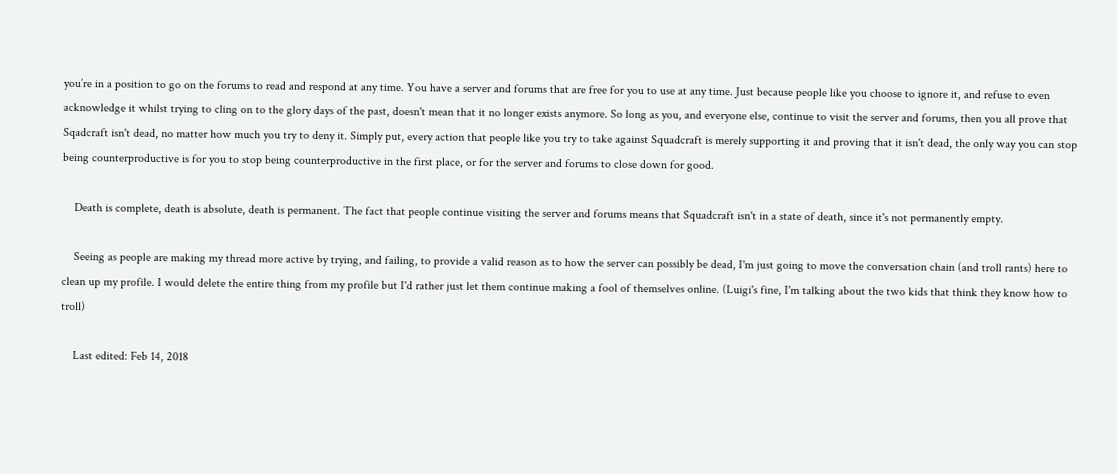you’re in a position to go on the forums to read and respond at any time. You have a server and forums that are free for you to use at any time. Just because people like you choose to ignore it, and refuse to even acknowledge it whilst trying to cling on to the glory days of the past, doesn't mean that it no longer exists anymore. So long as you, and everyone else, continue to visit the server and forums, then you all prove that Sqadcraft isn't dead, no matter how much you try to deny it. Simply put, every action that people like you try to take against Squadcraft is merely supporting it and proving that it isn't dead, the only way you can stop being counterproductive is for you to stop being counterproductive in the first place, or for the server and forums to close down for good.

    Death is complete, death is absolute, death is permanent. The fact that people continue visiting the server and forums means that Squadcraft isn't in a state of death, since it's not permanently empty.

    Seeing as people are making my thread more active by trying, and failing, to provide a valid reason as to how the server can possibly be dead, I'm just going to move the conversation chain (and troll rants) here to clean up my profile. I would delete the entire thing from my profile but I'd rather just let them continue making a fool of themselves online. (Luigi's fine, I'm talking about the two kids that think they know how to troll)

    Last edited: Feb 14, 2018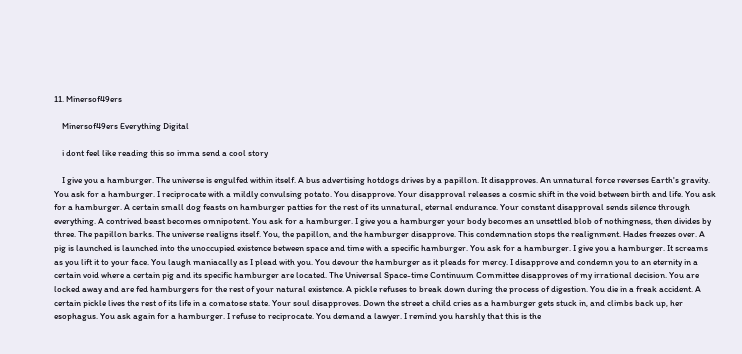11. Minersof49ers

    Minersof49ers Everything Digital

    i dont feel like reading this so imma send a cool story

    I give you a hamburger. The universe is engulfed within itself. A bus advertising hotdogs drives by a papillon. It disapproves. An unnatural force reverses Earth's gravity. You ask for a hamburger. I reciprocate with a mildly convulsing potato. You disapprove. Your disapproval releases a cosmic shift in the void between birth and life. You ask for a hamburger. A certain small dog feasts on hamburger patties for the rest of its unnatural, eternal endurance. Your constant disapproval sends silence through everything. A contrived beast becomes omnipotent. You ask for a hamburger. I give you a hamburger your body becomes an unsettled blob of nothingness, then divides by three. The papillon barks. The universe realigns itself. You, the papillon, and the hamburger disapprove. This condemnation stops the realignment. Hades freezes over. A pig is launched is launched into the unoccupied existence between space and time with a specific hamburger. You ask for a hamburger. I give you a hamburger. It screams as you lift it to your face. You laugh maniacally as I plead with you. You devour the hamburger as it pleads for mercy. I disapprove and condemn you to an eternity in a certain void where a certain pig and its specific hamburger are located. The Universal Space-time Continuum Committee disapproves of my irrational decision. You are locked away and are fed hamburgers for the rest of your natural existence. A pickle refuses to break down during the process of digestion. You die in a freak accident. A certain pickle lives the rest of its life in a comatose state. Your soul disapproves. Down the street a child cries as a hamburger gets stuck in, and climbs back up, her esophagus. You ask again for a hamburger. I refuse to reciprocate. You demand a lawyer. I remind you harshly that this is the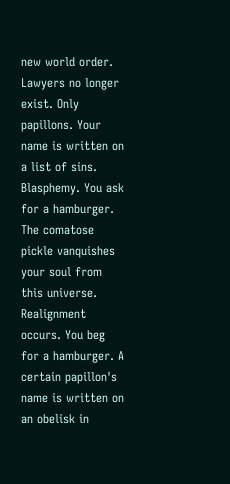new world order. Lawyers no longer exist. Only papillons. Your name is written on a list of sins. Blasphemy. You ask for a hamburger. The comatose pickle vanquishes your soul from this universe. Realignment occurs. You beg for a hamburger. A certain papillon's name is written on an obelisk in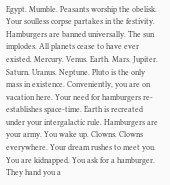Egypt. Mumble. Peasants worship the obelisk. Your soulless corpse partakes in the festivity. Hamburgers are banned universally. The sun implodes. All planets cease to have ever existed. Mercury. Venus. Earth. Mars. Jupiter. Saturn. Uranus. Neptune. Pluto is the only mass in existence. Conveniently, you are on vacation here. Your need for hamburgers re-establishes space-time. Earth is recreated under your intergalactic rule. Hamburgers are your army. You wake up. Clowns. Clowns everywhere. Your dream rushes to meet you. You are kidnapped. You ask for a hamburger. They hand you a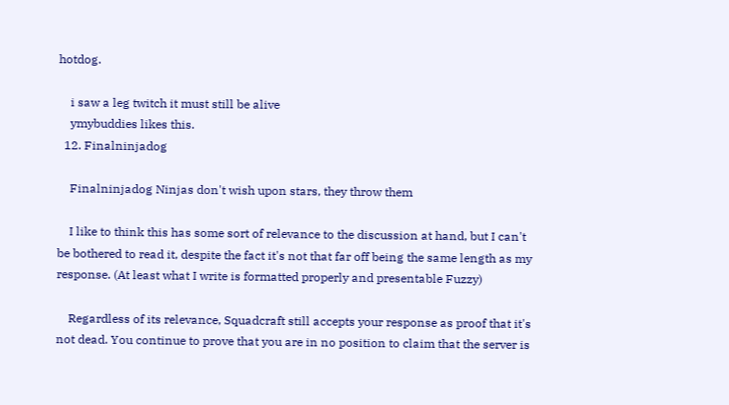hotdog.

    i saw a leg twitch it must still be alive
    ymybuddies likes this.
  12. Finalninjadog

    Finalninjadog Ninjas don't wish upon stars, they throw them

    I like to think this has some sort of relevance to the discussion at hand, but I can't be bothered to read it, despite the fact it's not that far off being the same length as my response. (At least what I write is formatted properly and presentable Fuzzy)

    Regardless of its relevance, Squadcraft still accepts your response as proof that it's not dead. You continue to prove that you are in no position to claim that the server is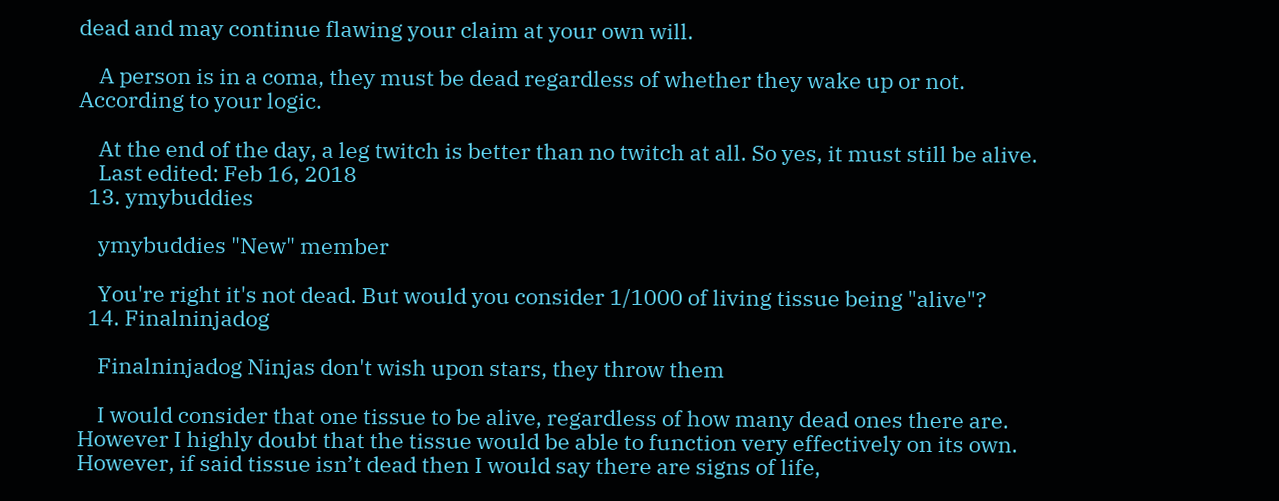dead and may continue flawing your claim at your own will.

    A person is in a coma, they must be dead regardless of whether they wake up or not. According to your logic.

    At the end of the day, a leg twitch is better than no twitch at all. So yes, it must still be alive.
    Last edited: Feb 16, 2018
  13. ymybuddies

    ymybuddies "New" member

    You're right it's not dead. But would you consider 1/1000 of living tissue being "alive"?
  14. Finalninjadog

    Finalninjadog Ninjas don't wish upon stars, they throw them

    I would consider that one tissue to be alive, regardless of how many dead ones there are. However I highly doubt that the tissue would be able to function very effectively on its own. However, if said tissue isn’t dead then I would say there are signs of life,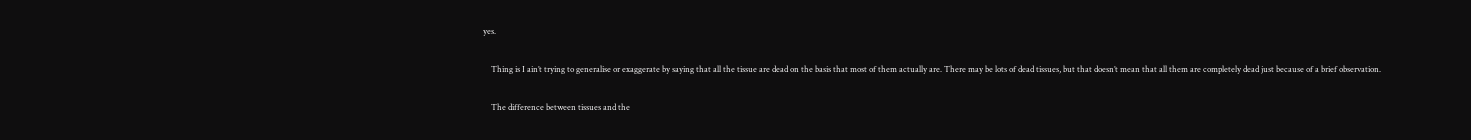yes.

    Thing is I ain’t trying to generalise or exaggerate by saying that all the tissue are dead on the basis that most of them actually are. There may be lots of dead tissues, but that doesn’t mean that all them are completely dead just because of a brief observation.

    The difference between tissues and the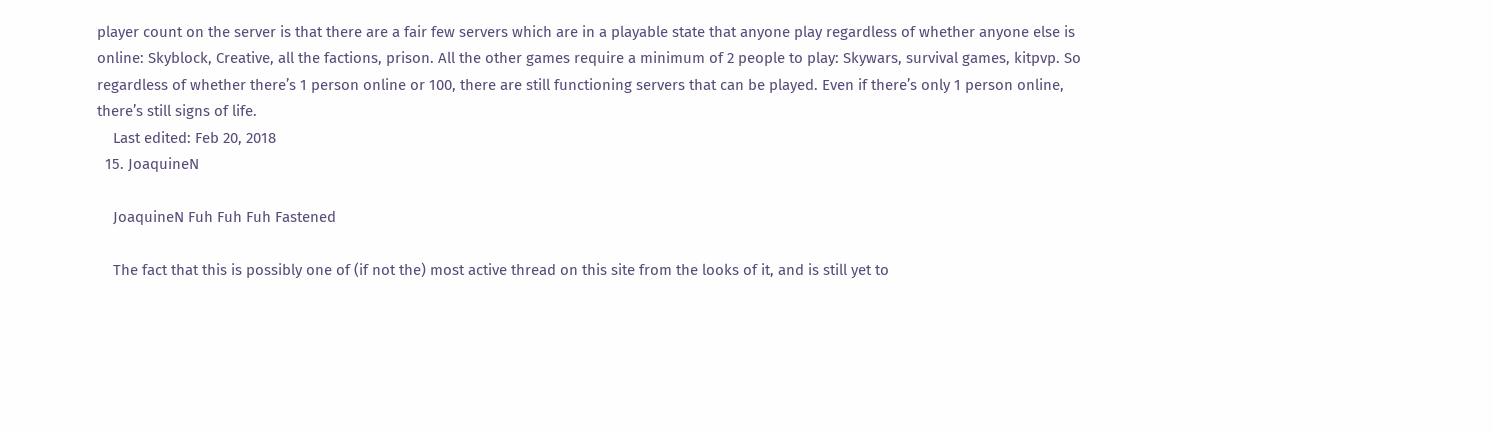player count on the server is that there are a fair few servers which are in a playable state that anyone play regardless of whether anyone else is online: Skyblock, Creative, all the factions, prison. All the other games require a minimum of 2 people to play: Skywars, survival games, kitpvp. So regardless of whether there’s 1 person online or 100, there are still functioning servers that can be played. Even if there’s only 1 person online, there’s still signs of life.
    Last edited: Feb 20, 2018
  15. JoaquineN

    JoaquineN Fuh Fuh Fuh Fastened

    The fact that this is possibly one of (if not the) most active thread on this site from the looks of it, and is still yet to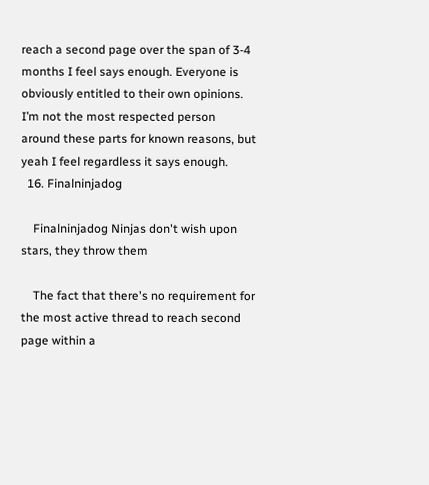reach a second page over the span of 3-4 months I feel says enough. Everyone is obviously entitled to their own opinions. I’m not the most respected person around these parts for known reasons, but yeah I feel regardless it says enough.
  16. Finalninjadog

    Finalninjadog Ninjas don't wish upon stars, they throw them

    The fact that there's no requirement for the most active thread to reach second page within a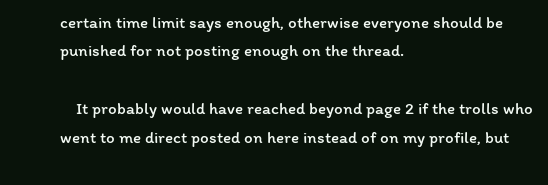certain time limit says enough, otherwise everyone should be punished for not posting enough on the thread.

    It probably would have reached beyond page 2 if the trolls who went to me direct posted on here instead of on my profile, but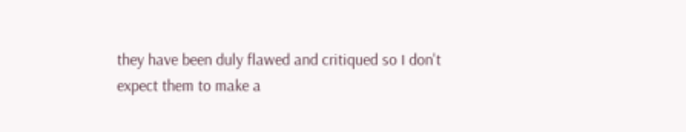they have been duly flawed and critiqued so I don't expect them to make a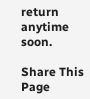return anytime soon.

Share This Page